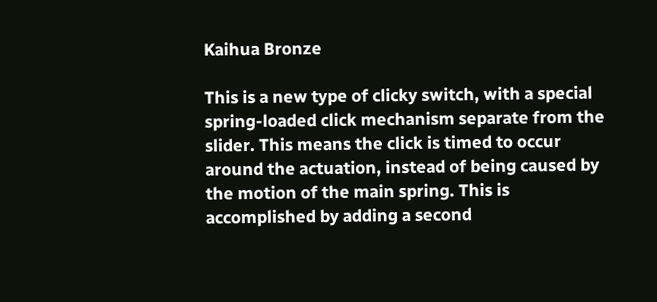Kaihua Bronze

This is a new type of clicky switch, with a special spring-loaded click mechanism separate from the slider. This means the click is timed to occur around the actuation, instead of being caused by the motion of the main spring. This is accomplished by adding a second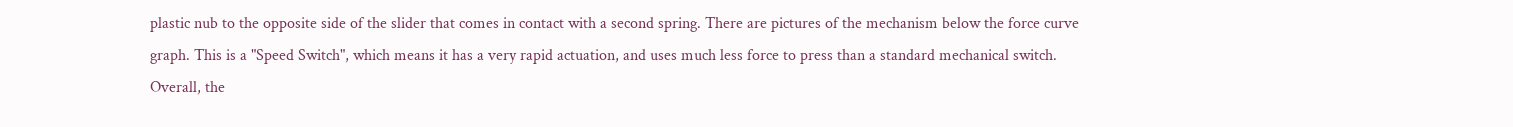plastic nub to the opposite side of the slider that comes in contact with a second spring. There are pictures of the mechanism below the force curve graph. This is a "Speed Switch", which means it has a very rapid actuation, and uses much less force to press than a standard mechanical switch. Overall, the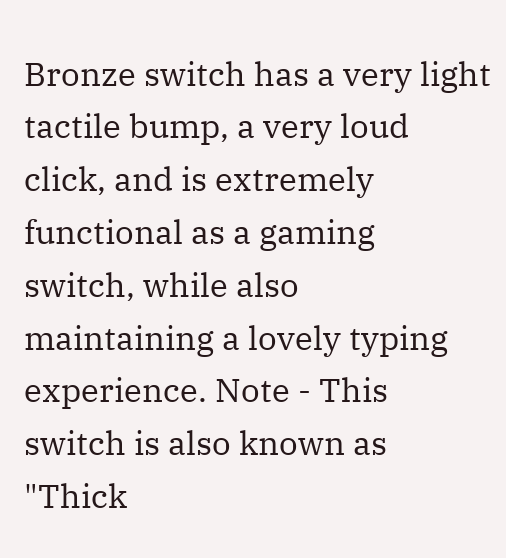Bronze switch has a very light tactile bump, a very loud click, and is extremely functional as a gaming switch, while also maintaining a lovely typing experience. Note - This switch is also known as "Thick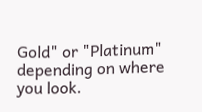Gold" or "Platinum" depending on where you look.